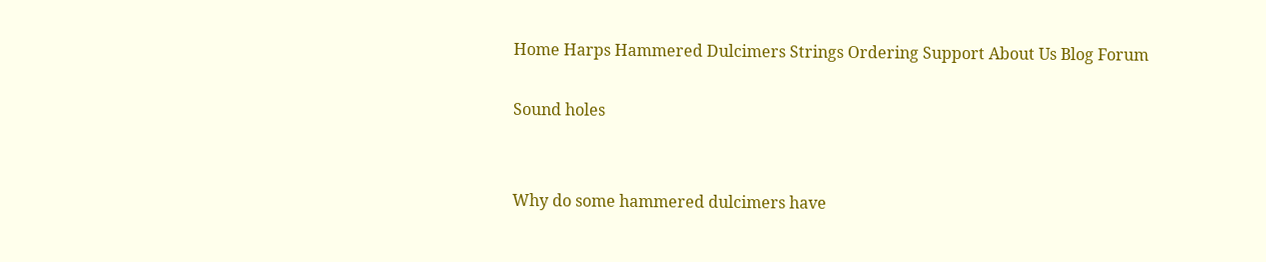Home Harps Hammered Dulcimers Strings Ordering Support About Us Blog Forum

Sound holes


Why do some hammered dulcimers have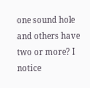one sound hole and others have two or more? I notice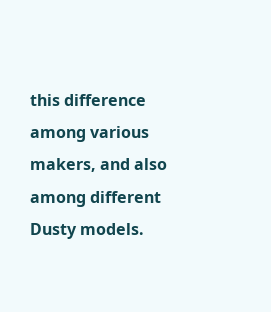this difference among various makers, and also among different Dusty models.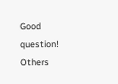Good question! Others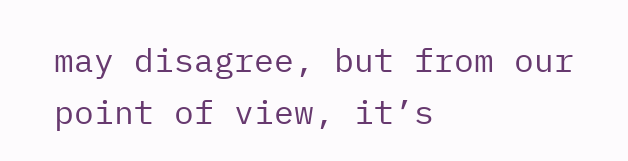may disagree, but from our point of view, it’s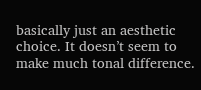basically just an aesthetic choice. It doesn’t seem to make much tonal difference.